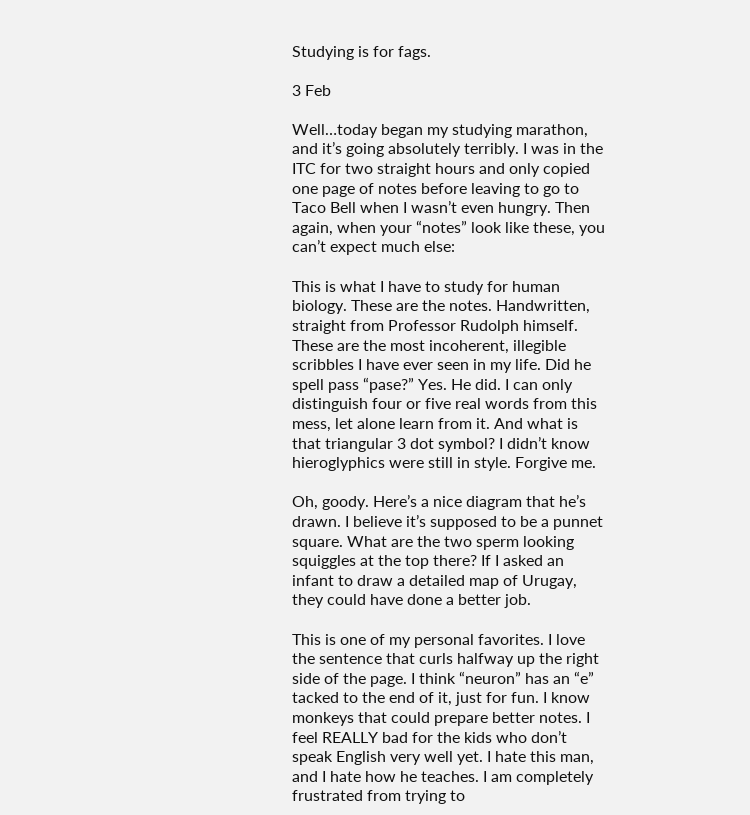Studying is for fags.

3 Feb

Well…today began my studying marathon, and it’s going absolutely terribly. I was in the ITC for two straight hours and only copied one page of notes before leaving to go to Taco Bell when I wasn’t even hungry. Then again, when your “notes” look like these, you can’t expect much else:

This is what I have to study for human biology. These are the notes. Handwritten, straight from Professor Rudolph himself. These are the most incoherent, illegible scribbles I have ever seen in my life. Did he spell pass “pase?” Yes. He did. I can only distinguish four or five real words from this mess, let alone learn from it. And what is that triangular 3 dot symbol? I didn’t know hieroglyphics were still in style. Forgive me.

Oh, goody. Here’s a nice diagram that he’s drawn. I believe it’s supposed to be a punnet square. What are the two sperm looking squiggles at the top there? If I asked an infant to draw a detailed map of Urugay, they could have done a better job.

This is one of my personal favorites. I love the sentence that curls halfway up the right side of the page. I think “neuron” has an “e” tacked to the end of it, just for fun. I know monkeys that could prepare better notes. I feel REALLY bad for the kids who don’t speak English very well yet. I hate this man, and I hate how he teaches. I am completely frustrated from trying to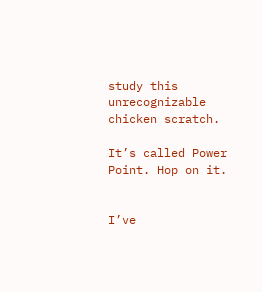study this unrecognizable chicken scratch.

It’s called Power Point. Hop on it.


I’ve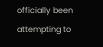officially been attempting to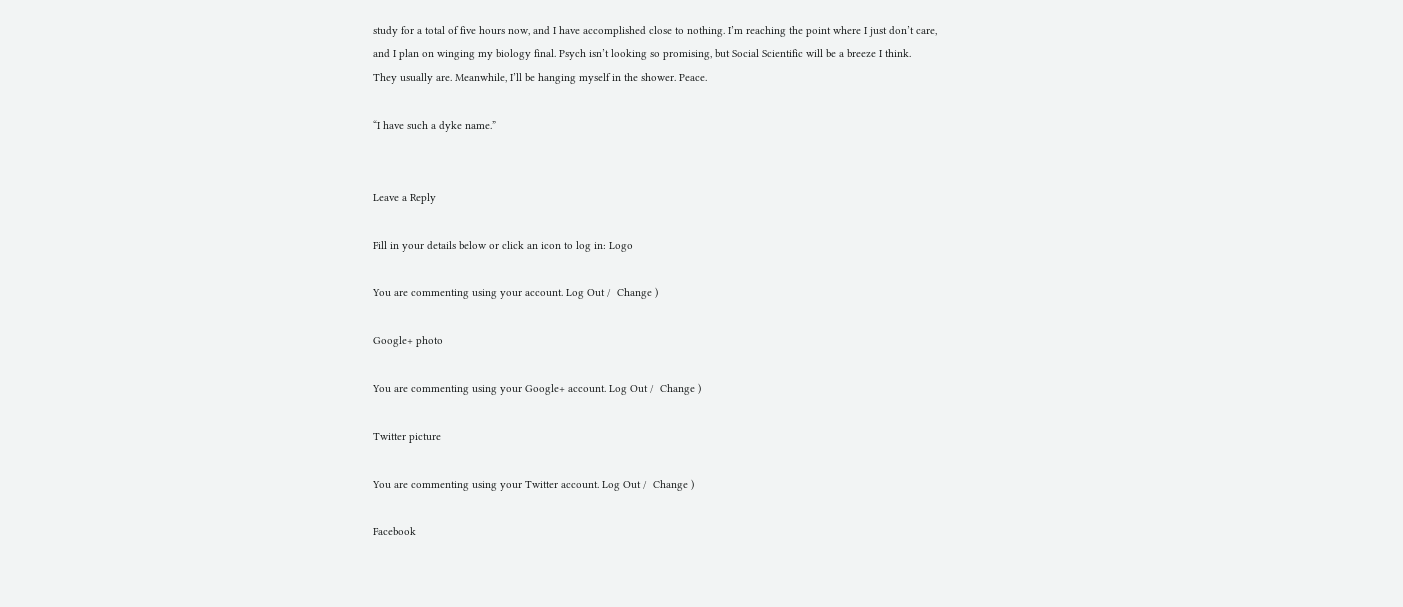study for a total of five hours now, and I have accomplished close to nothing. I’m reaching the point where I just don’t care, and I plan on winging my biology final. Psych isn’t looking so promising, but Social Scientific will be a breeze I think. They usually are. Meanwhile, I’ll be hanging myself in the shower. Peace.

“I have such a dyke name.”


Leave a Reply

Fill in your details below or click an icon to log in: Logo

You are commenting using your account. Log Out /  Change )

Google+ photo

You are commenting using your Google+ account. Log Out /  Change )

Twitter picture

You are commenting using your Twitter account. Log Out /  Change )

Facebook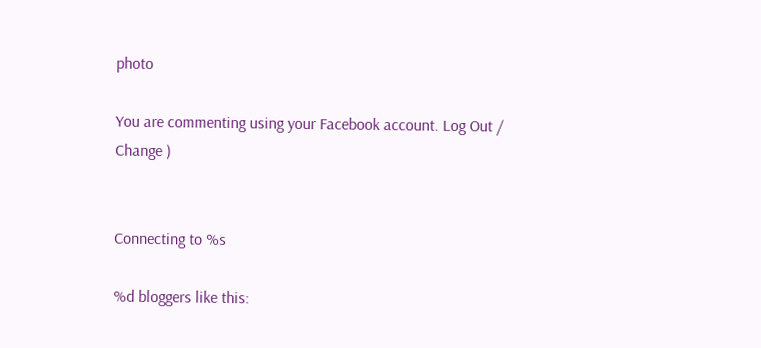photo

You are commenting using your Facebook account. Log Out /  Change )


Connecting to %s

%d bloggers like this: